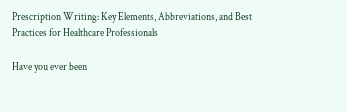Prescription Writing: Key Elements, Abbreviations, and Best Practices for Healthcare Professionals

Have you ever been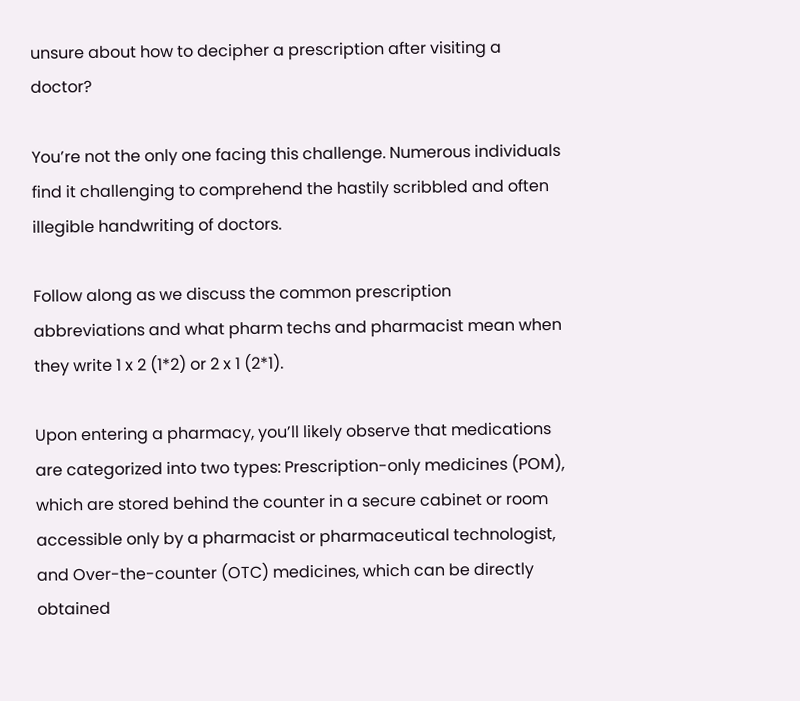unsure about how to decipher a prescription after visiting a doctor?

You’re not the only one facing this challenge. Numerous individuals find it challenging to comprehend the hastily scribbled and often illegible handwriting of doctors.

Follow along as we discuss the common prescription abbreviations and what pharm techs and pharmacist mean when they write 1 x 2 (1*2) or 2 x 1 (2*1).

Upon entering a pharmacy, you’ll likely observe that medications are categorized into two types: Prescription-only medicines (POM), which are stored behind the counter in a secure cabinet or room accessible only by a pharmacist or pharmaceutical technologist, and Over-the-counter (OTC) medicines, which can be directly obtained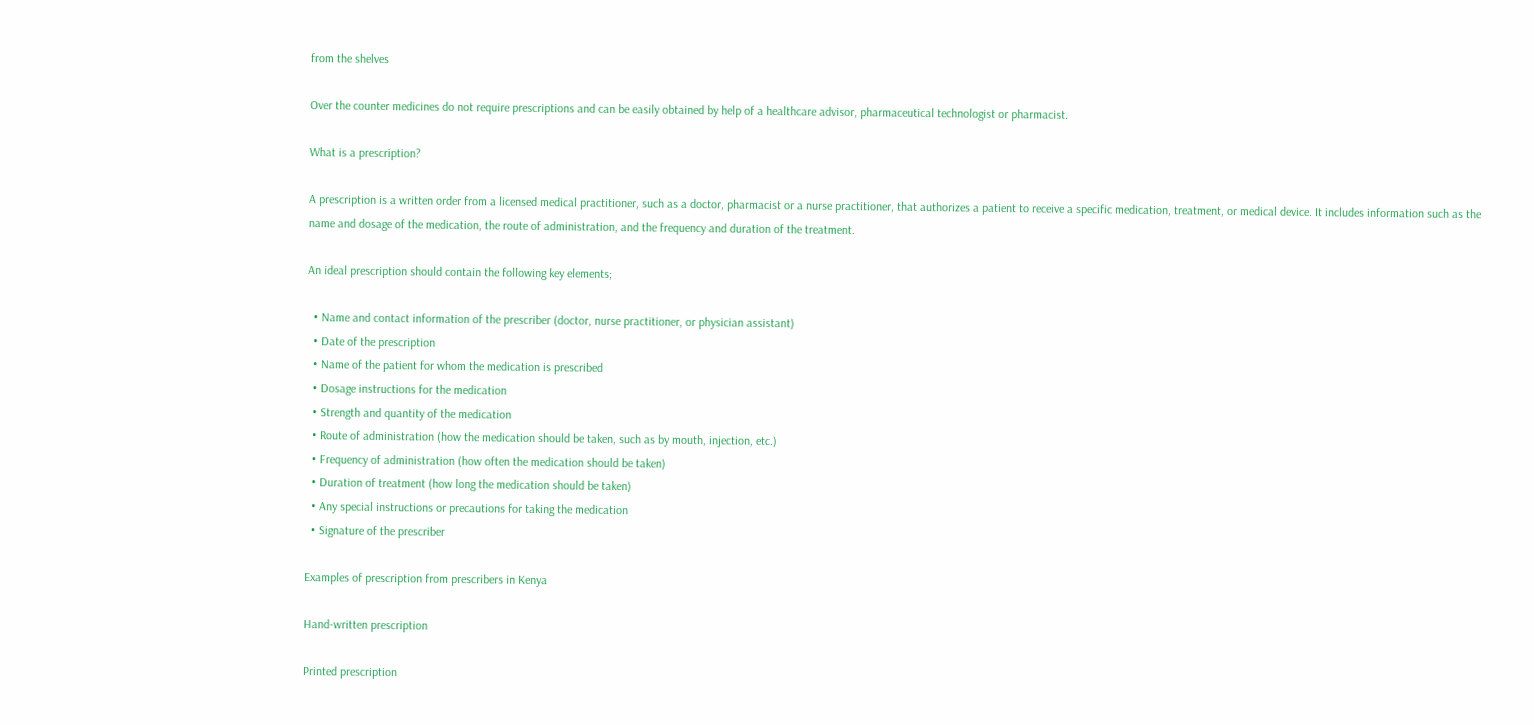from the shelves

Over the counter medicines do not require prescriptions and can be easily obtained by help of a healthcare advisor, pharmaceutical technologist or pharmacist.

What is a prescription?

A prescription is a written order from a licensed medical practitioner, such as a doctor, pharmacist or a nurse practitioner, that authorizes a patient to receive a specific medication, treatment, or medical device. It includes information such as the name and dosage of the medication, the route of administration, and the frequency and duration of the treatment.

An ideal prescription should contain the following key elements;

  • Name and contact information of the prescriber (doctor, nurse practitioner, or physician assistant)
  • Date of the prescription
  • Name of the patient for whom the medication is prescribed
  • Dosage instructions for the medication
  • Strength and quantity of the medication
  • Route of administration (how the medication should be taken, such as by mouth, injection, etc.)
  • Frequency of administration (how often the medication should be taken)
  • Duration of treatment (how long the medication should be taken)
  • Any special instructions or precautions for taking the medication
  • Signature of the prescriber

Examples of prescription from prescribers in Kenya

Hand-written prescription

Printed prescription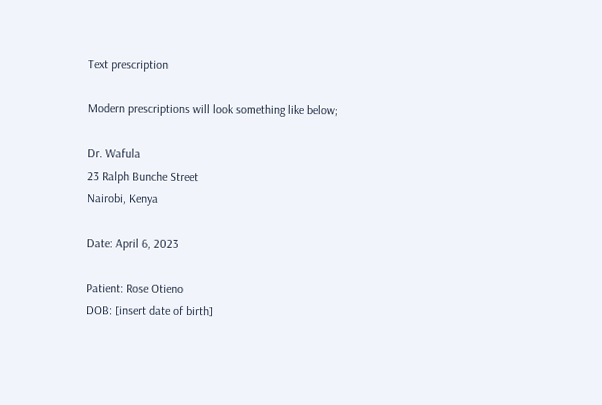Text prescription

Modern prescriptions will look something like below;

Dr. Wafula
23 Ralph Bunche Street
Nairobi, Kenya

Date: April 6, 2023

Patient: Rose Otieno
DOB: [insert date of birth]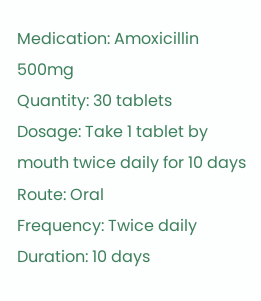Medication: Amoxicillin 500mg
Quantity: 30 tablets
Dosage: Take 1 tablet by mouth twice daily for 10 days
Route: Oral
Frequency: Twice daily
Duration: 10 days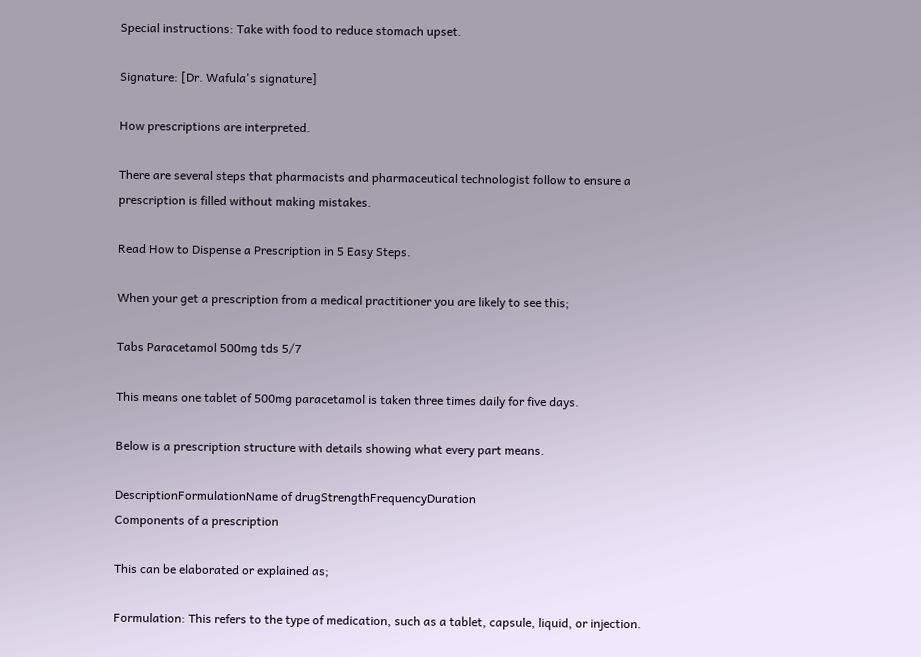Special instructions: Take with food to reduce stomach upset.

Signature: [Dr. Wafula's signature]

How prescriptions are interpreted.

There are several steps that pharmacists and pharmaceutical technologist follow to ensure a prescription is filled without making mistakes.

Read How to Dispense a Prescription in 5 Easy Steps.

When your get a prescription from a medical practitioner you are likely to see this;

Tabs Paracetamol 500mg tds 5/7

This means one tablet of 500mg paracetamol is taken three times daily for five days.

Below is a prescription structure with details showing what every part means.

DescriptionFormulationName of drugStrengthFrequencyDuration
Components of a prescription

This can be elaborated or explained as;

Formulation: This refers to the type of medication, such as a tablet, capsule, liquid, or injection.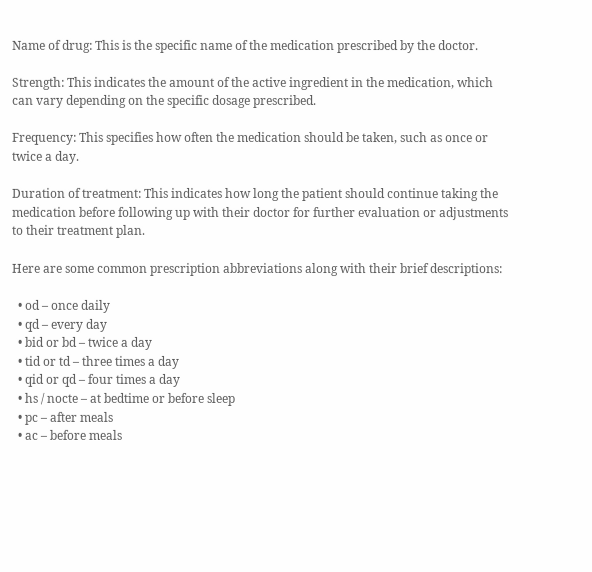Name of drug: This is the specific name of the medication prescribed by the doctor.

Strength: This indicates the amount of the active ingredient in the medication, which can vary depending on the specific dosage prescribed.

Frequency: This specifies how often the medication should be taken, such as once or twice a day.

Duration of treatment: This indicates how long the patient should continue taking the medication before following up with their doctor for further evaluation or adjustments to their treatment plan.

Here are some common prescription abbreviations along with their brief descriptions:

  • od – once daily
  • qd – every day
  • bid or bd – twice a day
  • tid or td – three times a day
  • qid or qd – four times a day
  • hs / nocte – at bedtime or before sleep
  • pc – after meals
  • ac – before meals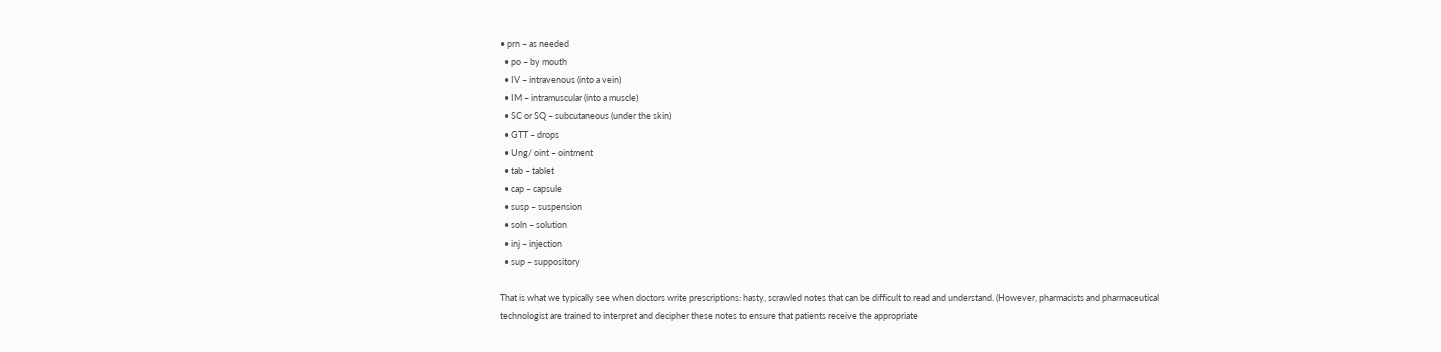• prn – as needed
  • po – by mouth
  • IV – intravenous (into a vein)
  • IM – intramuscular (into a muscle)
  • SC or SQ – subcutaneous (under the skin)
  • GTT – drops
  • Ung/ oint – ointment
  • tab – tablet
  • cap – capsule
  • susp – suspension
  • soln – solution
  • inj – injection
  • sup – suppository

That is what we typically see when doctors write prescriptions: hasty, scrawled notes that can be difficult to read and understand. (However, pharmacists and pharmaceutical technologist are trained to interpret and decipher these notes to ensure that patients receive the appropriate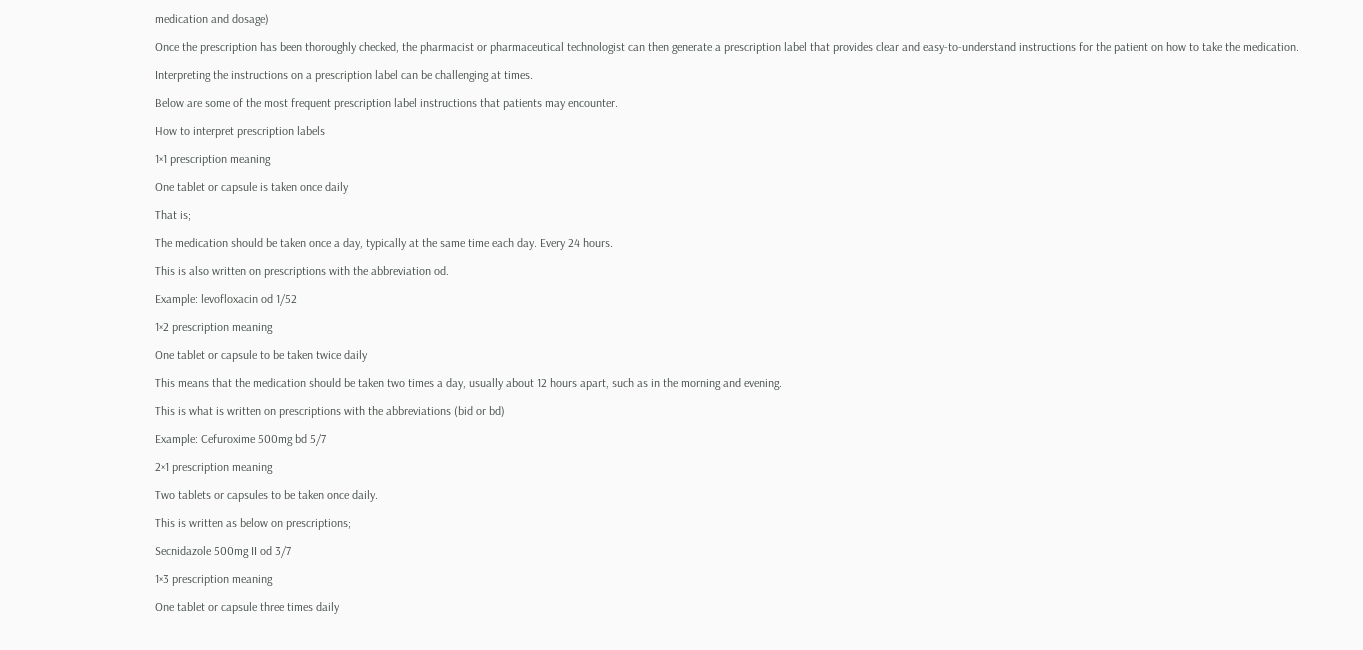medication and dosage)

Once the prescription has been thoroughly checked, the pharmacist or pharmaceutical technologist can then generate a prescription label that provides clear and easy-to-understand instructions for the patient on how to take the medication.

Interpreting the instructions on a prescription label can be challenging at times.

Below are some of the most frequent prescription label instructions that patients may encounter.

How to interpret prescription labels

1×1 prescription meaning

One tablet or capsule is taken once daily

That is;

The medication should be taken once a day, typically at the same time each day. Every 24 hours.

This is also written on prescriptions with the abbreviation od.

Example: levofloxacin od 1/52

1×2 prescription meaning

One tablet or capsule to be taken twice daily

This means that the medication should be taken two times a day, usually about 12 hours apart, such as in the morning and evening.

This is what is written on prescriptions with the abbreviations (bid or bd)

Example: Cefuroxime 500mg bd 5/7

2×1 prescription meaning

Two tablets or capsules to be taken once daily.

This is written as below on prescriptions;

Secnidazole 500mg II od 3/7

1×3 prescription meaning

One tablet or capsule three times daily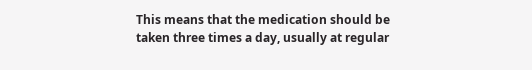This means that the medication should be taken three times a day, usually at regular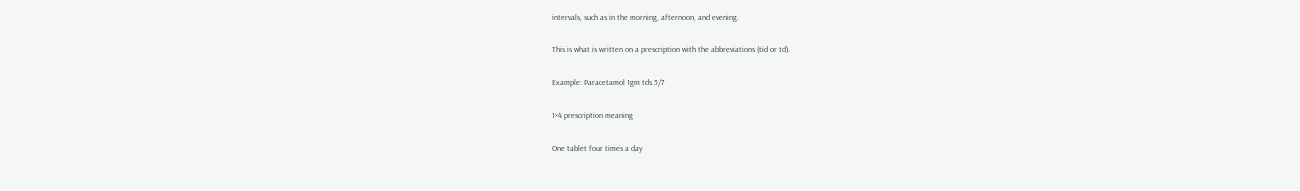intervals, such as in the morning, afternoon, and evening.

This is what is written on a prescription with the abbreviations (tid or td).

Example: Paracetamol 1gm tds 5/7

1×4 prescription meaning

One tablet four times a day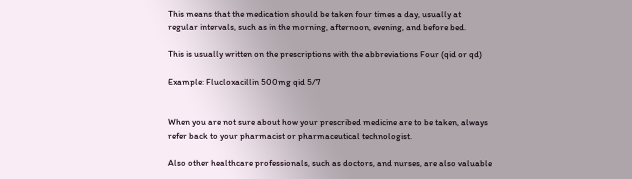This means that the medication should be taken four times a day, usually at regular intervals, such as in the morning, afternoon, evening, and before bed.

This is usually written on the prescriptions with the abbreviations Four (qid or qd)

Example: Flucloxacillin 500mg qid 5/7


When you are not sure about how your prescribed medicine are to be taken, always refer back to your pharmacist or pharmaceutical technologist.

Also other healthcare professionals, such as doctors, and nurses, are also valuable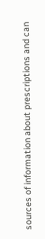sources of information about prescriptions and can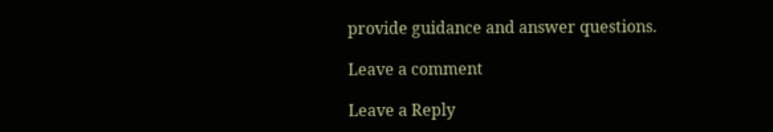provide guidance and answer questions.

Leave a comment

Leave a Reply